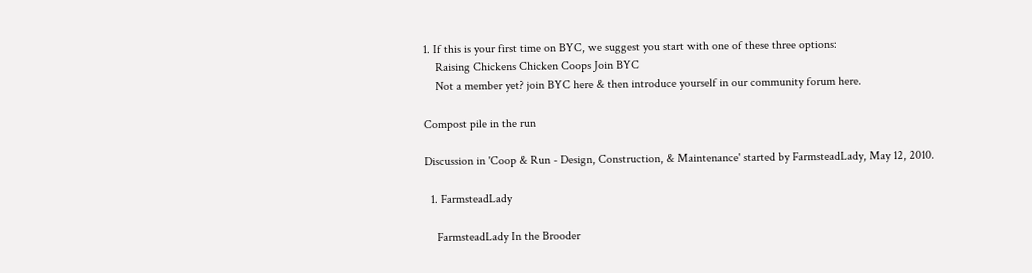1. If this is your first time on BYC, we suggest you start with one of these three options:
    Raising Chickens Chicken Coops Join BYC
    Not a member yet? join BYC here & then introduce yourself in our community forum here.

Compost pile in the run

Discussion in 'Coop & Run - Design, Construction, & Maintenance' started by FarmsteadLady, May 12, 2010.

  1. FarmsteadLady

    FarmsteadLady In the Brooder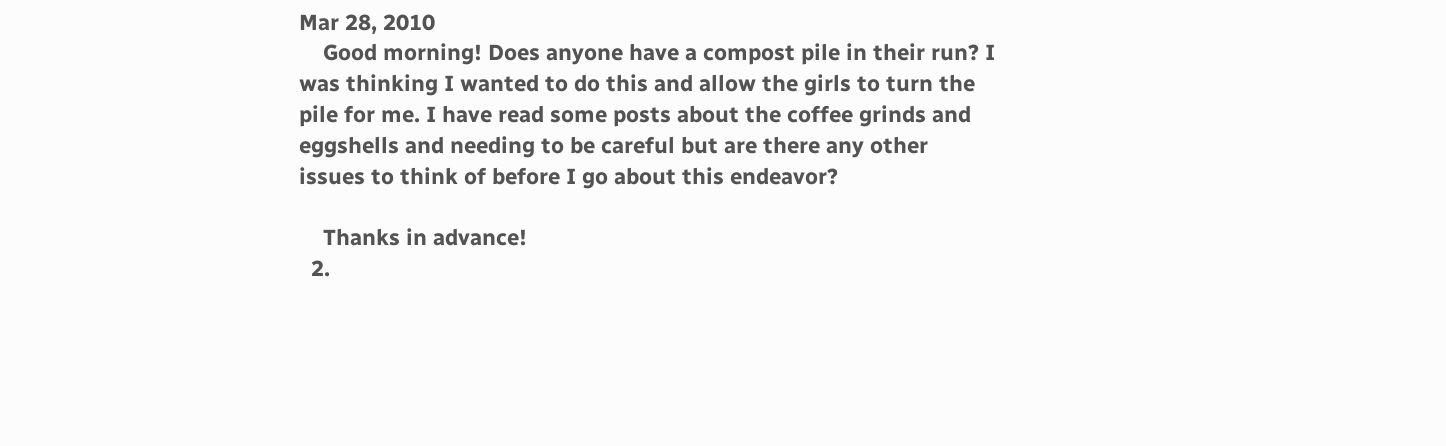Mar 28, 2010
    Good morning! Does anyone have a compost pile in their run? I was thinking I wanted to do this and allow the girls to turn the pile for me. I have read some posts about the coffee grinds and eggshells and needing to be careful but are there any other issues to think of before I go about this endeavor?

    Thanks in advance!
  2.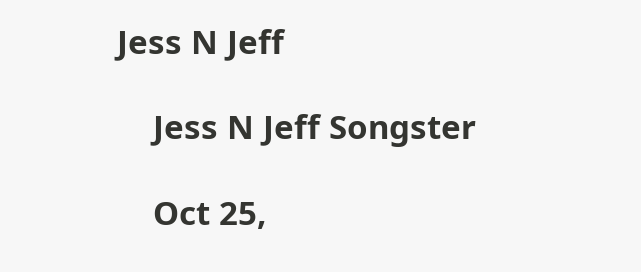Jess N Jeff

    Jess N Jeff Songster

    Oct 25,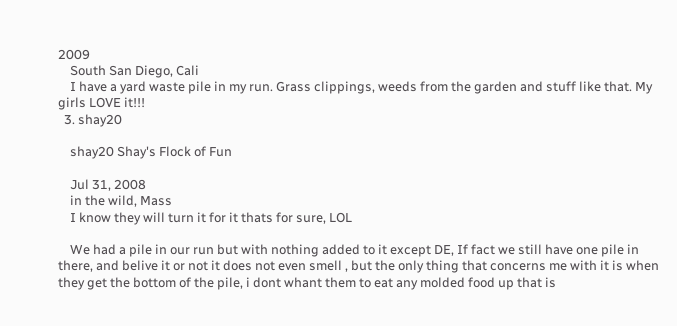2009
    South San Diego, Cali
    I have a yard waste pile in my run. Grass clippings, weeds from the garden and stuff like that. My girls LOVE it!!!
  3. shay20

    shay20 Shay's Flock of Fun

    Jul 31, 2008
    in the wild, Mass
    I know they will turn it for it thats for sure, LOL

    We had a pile in our run but with nothing added to it except DE, If fact we still have one pile in there, and belive it or not it does not even smell , but the only thing that concerns me with it is when they get the bottom of the pile, i dont whant them to eat any molded food up that is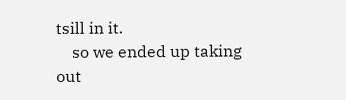tsill in it.
    so we ended up taking out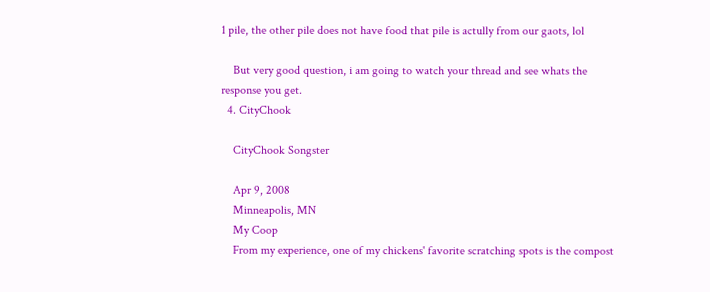1 pile, the other pile does not have food that pile is actully from our gaots, lol

    But very good question, i am going to watch your thread and see whats the response you get.
  4. CityChook

    CityChook Songster

    Apr 9, 2008
    Minneapolis, MN
    My Coop
    From my experience, one of my chickens' favorite scratching spots is the compost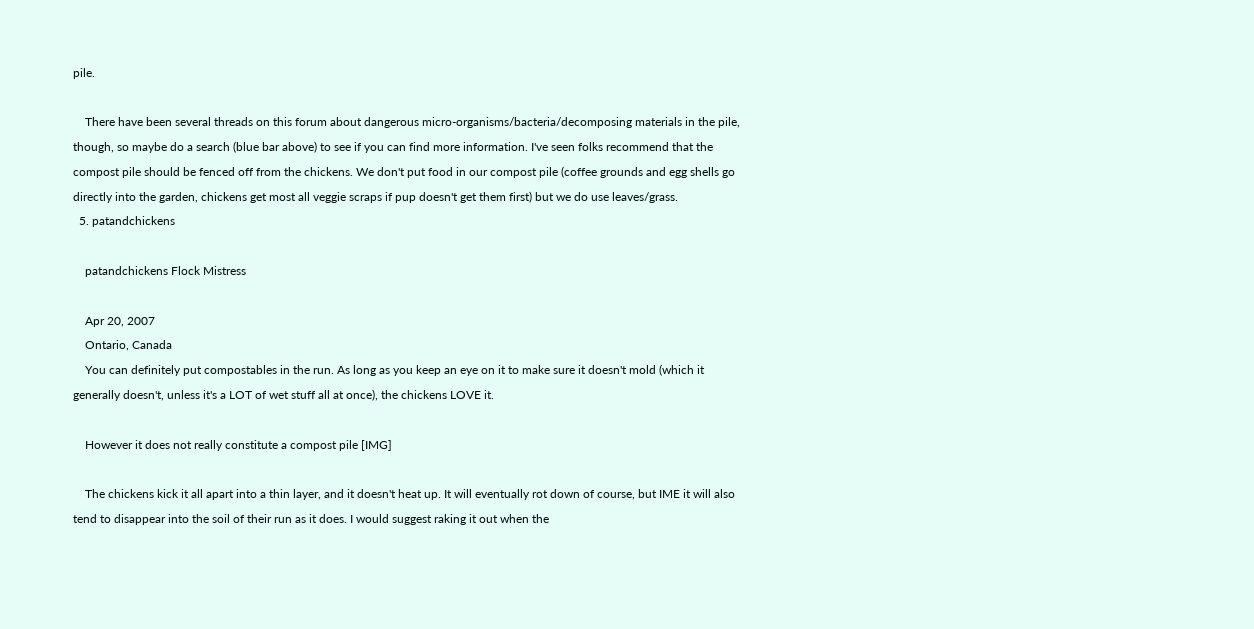pile.

    There have been several threads on this forum about dangerous micro-organisms/bacteria/decomposing materials in the pile, though, so maybe do a search (blue bar above) to see if you can find more information. I've seen folks recommend that the compost pile should be fenced off from the chickens. We don't put food in our compost pile (coffee grounds and egg shells go directly into the garden, chickens get most all veggie scraps if pup doesn't get them first) but we do use leaves/grass.
  5. patandchickens

    patandchickens Flock Mistress

    Apr 20, 2007
    Ontario, Canada
    You can definitely put compostables in the run. As long as you keep an eye on it to make sure it doesn't mold (which it generally doesn't, unless it's a LOT of wet stuff all at once), the chickens LOVE it.

    However it does not really constitute a compost pile [IMG]

    The chickens kick it all apart into a thin layer, and it doesn't heat up. It will eventually rot down of course, but IME it will also tend to disappear into the soil of their run as it does. I would suggest raking it out when the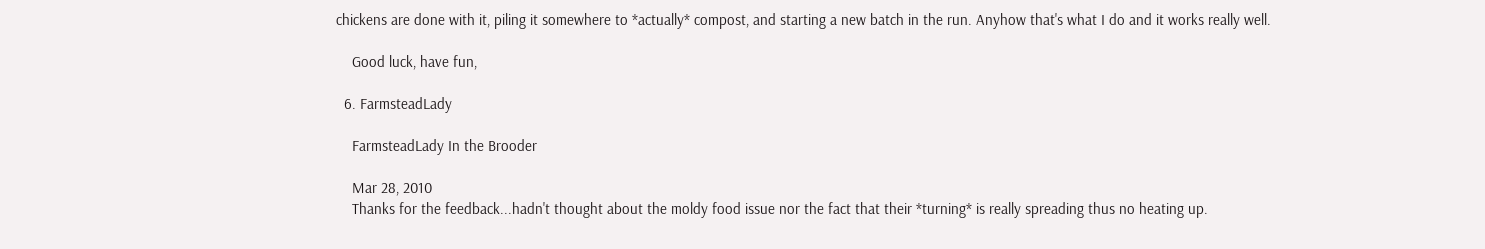chickens are done with it, piling it somewhere to *actually* compost, and starting a new batch in the run. Anyhow that's what I do and it works really well.

    Good luck, have fun,

  6. FarmsteadLady

    FarmsteadLady In the Brooder

    Mar 28, 2010
    Thanks for the feedback...hadn't thought about the moldy food issue nor the fact that their *turning* is really spreading thus no heating up.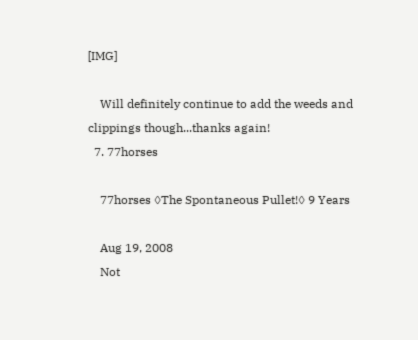[IMG]

    Will definitely continue to add the weeds and clippings though...thanks again!
  7. 77horses

    77horses ◊The Spontaneous Pullet!◊ 9 Years

    Aug 19, 2008
    Not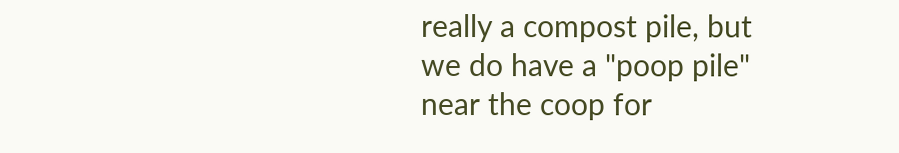really a compost pile, but we do have a "poop pile" near the coop for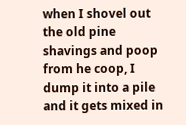when I shovel out the old pine shavings and poop from he coop, I dump it into a pile and it gets mixed in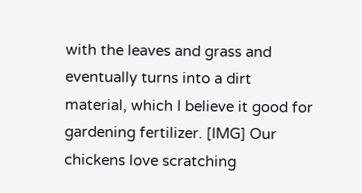with the leaves and grass and eventually turns into a dirt material, which I believe it good for gardening fertilizer. [IMG] Our chickens love scratching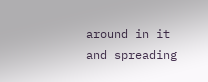around in it and spreading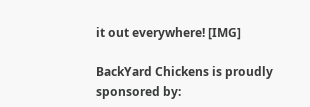it out everywhere! [IMG]

BackYard Chickens is proudly sponsored by: